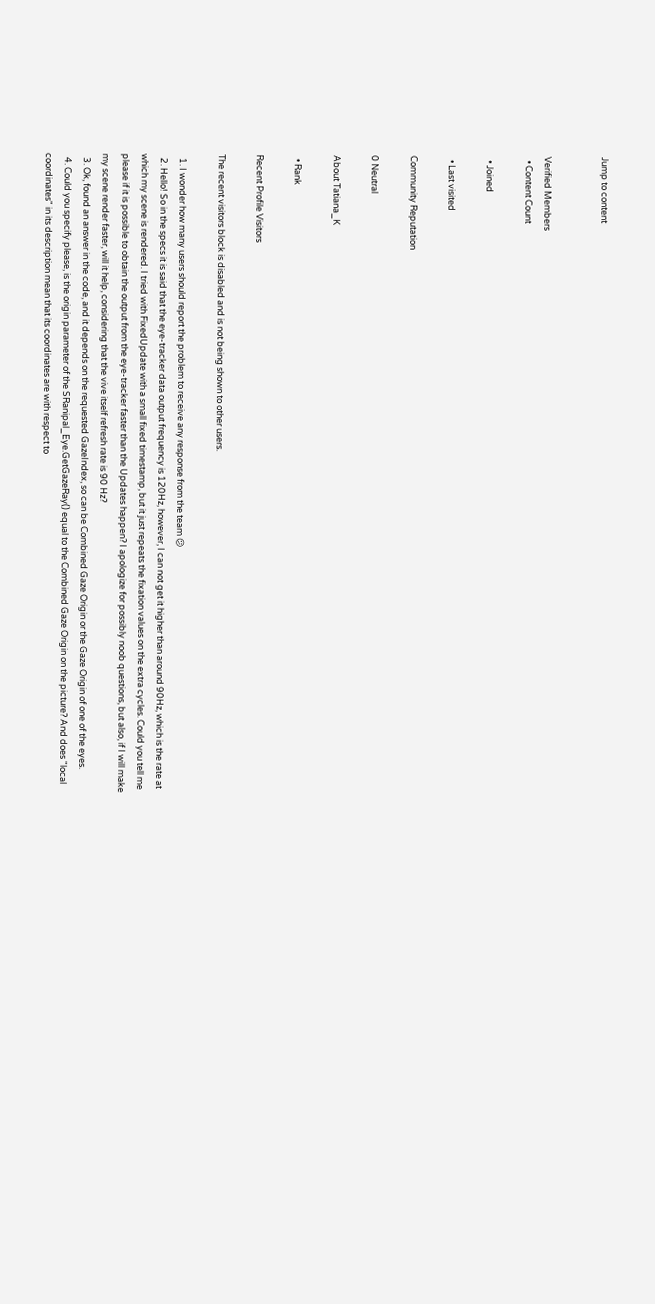Jump to content


Verified Members
  • Content Count

  • Joined

  • Last visited

Community Reputation

0 Neutral

About Tatiana_K

  • Rank

Recent Profile Visitors

The recent visitors block is disabled and is not being shown to other users.

  1. I wonder how many users should report the problem to receive any response from the team 😕
  2. Hello! So in the specs it is said that the eye-tracker data output frequency is 120Hz, however, I can not get it higher than around 90Hz, which is the rate at which my scene is rendered. I tried with FixedUpdate with a small fixed timestamp, but it just repeats the fixation values on the extra cycles. Could you tell me please if it is possible to obtain the output from the eye-tracker faster than the Updates happen? I apologize for possibly noob questions, but also, if I will make my scene render faster, will it help, considering that the vive itself refresh rate is 90 Hz?
  3. Ok, found an answer in the code, and it depends on the requested GazeIndex, so can be Combined Gaze Origin or the Gaze Origin of one of the eyes.
  4. Could you specify please, is the origin parameter of the SRanipal_Eye.GetGazeRay() equal to the Combined Gaze Origin on the picture? And does "local coordinates" in its description mean that its coordinates are with respect to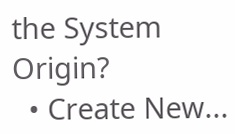the System Origin?
  • Create New...